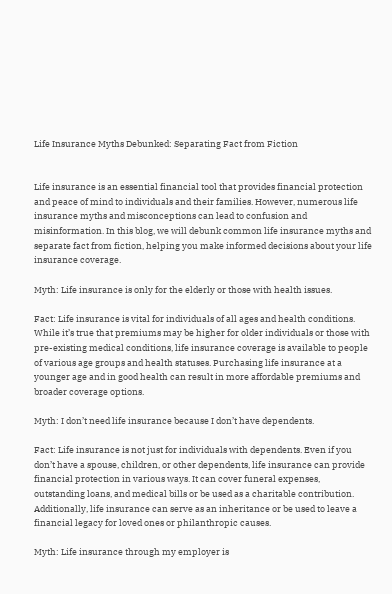Life Insurance Myths Debunked: Separating Fact from Fiction


Life insurance is an essential financial tool that provides financial protection and peace of mind to individuals and their families. However, numerous life insurance myths and misconceptions can lead to confusion and misinformation. In this blog, we will debunk common life insurance myths and separate fact from fiction, helping you make informed decisions about your life insurance coverage.

Myth: Life insurance is only for the elderly or those with health issues.

Fact: Life insurance is vital for individuals of all ages and health conditions. While it’s true that premiums may be higher for older individuals or those with pre-existing medical conditions, life insurance coverage is available to people of various age groups and health statuses. Purchasing life insurance at a younger age and in good health can result in more affordable premiums and broader coverage options.

Myth: I don’t need life insurance because I don’t have dependents.

Fact: Life insurance is not just for individuals with dependents. Even if you don’t have a spouse, children, or other dependents, life insurance can provide financial protection in various ways. It can cover funeral expenses, outstanding loans, and medical bills or be used as a charitable contribution. Additionally, life insurance can serve as an inheritance or be used to leave a financial legacy for loved ones or philanthropic causes.

Myth: Life insurance through my employer is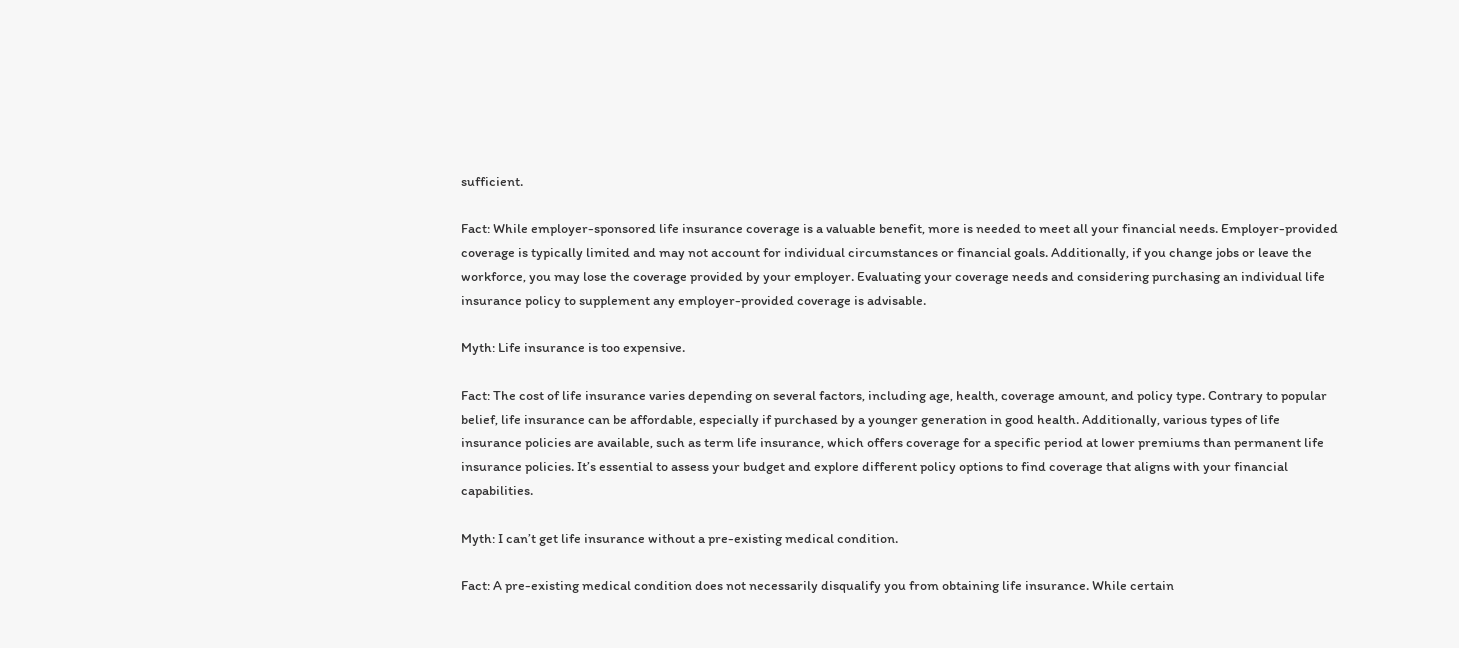sufficient.

Fact: While employer-sponsored life insurance coverage is a valuable benefit, more is needed to meet all your financial needs. Employer-provided coverage is typically limited and may not account for individual circumstances or financial goals. Additionally, if you change jobs or leave the workforce, you may lose the coverage provided by your employer. Evaluating your coverage needs and considering purchasing an individual life insurance policy to supplement any employer-provided coverage is advisable.

Myth: Life insurance is too expensive.

Fact: The cost of life insurance varies depending on several factors, including age, health, coverage amount, and policy type. Contrary to popular belief, life insurance can be affordable, especially if purchased by a younger generation in good health. Additionally, various types of life insurance policies are available, such as term life insurance, which offers coverage for a specific period at lower premiums than permanent life insurance policies. It’s essential to assess your budget and explore different policy options to find coverage that aligns with your financial capabilities.

Myth: I can’t get life insurance without a pre-existing medical condition.

Fact: A pre-existing medical condition does not necessarily disqualify you from obtaining life insurance. While certain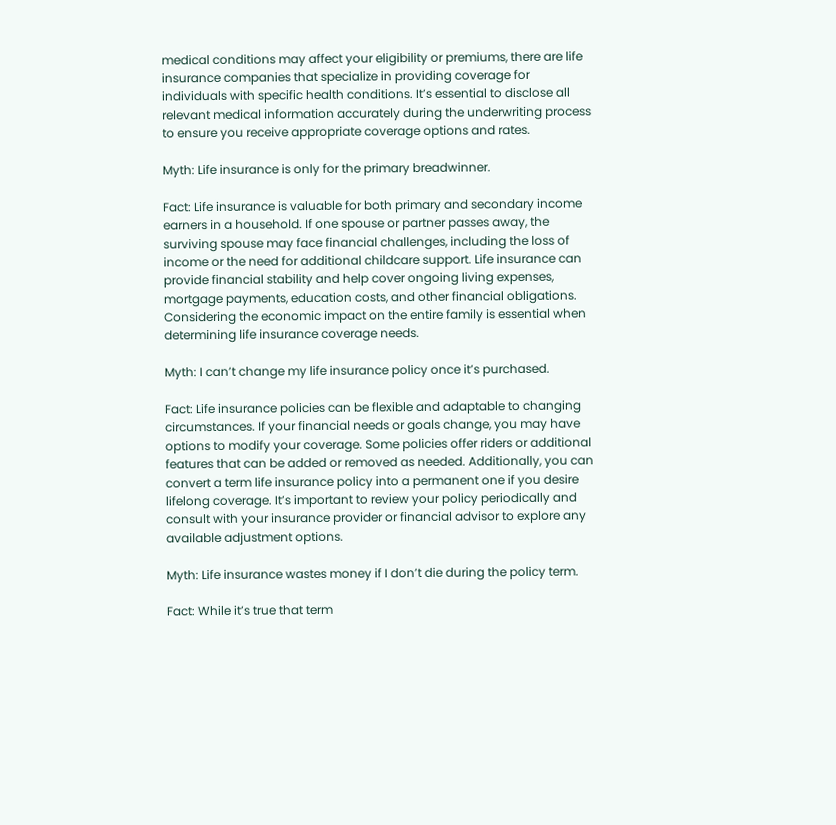medical conditions may affect your eligibility or premiums, there are life insurance companies that specialize in providing coverage for individuals with specific health conditions. It’s essential to disclose all relevant medical information accurately during the underwriting process to ensure you receive appropriate coverage options and rates.

Myth: Life insurance is only for the primary breadwinner.

Fact: Life insurance is valuable for both primary and secondary income earners in a household. If one spouse or partner passes away, the surviving spouse may face financial challenges, including the loss of income or the need for additional childcare support. Life insurance can provide financial stability and help cover ongoing living expenses, mortgage payments, education costs, and other financial obligations. Considering the economic impact on the entire family is essential when determining life insurance coverage needs.

Myth: I can’t change my life insurance policy once it’s purchased.

Fact: Life insurance policies can be flexible and adaptable to changing circumstances. If your financial needs or goals change, you may have options to modify your coverage. Some policies offer riders or additional features that can be added or removed as needed. Additionally, you can convert a term life insurance policy into a permanent one if you desire lifelong coverage. It’s important to review your policy periodically and consult with your insurance provider or financial advisor to explore any available adjustment options.

Myth: Life insurance wastes money if I don’t die during the policy term.

Fact: While it’s true that term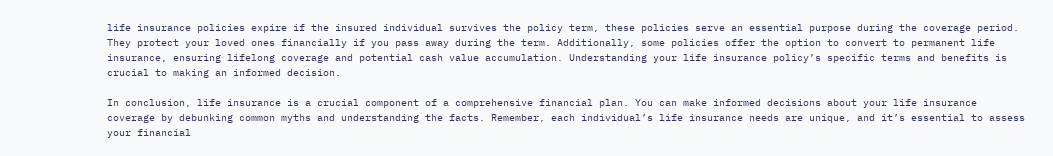life insurance policies expire if the insured individual survives the policy term, these policies serve an essential purpose during the coverage period. They protect your loved ones financially if you pass away during the term. Additionally, some policies offer the option to convert to permanent life insurance, ensuring lifelong coverage and potential cash value accumulation. Understanding your life insurance policy’s specific terms and benefits is crucial to making an informed decision.

In conclusion, life insurance is a crucial component of a comprehensive financial plan. You can make informed decisions about your life insurance coverage by debunking common myths and understanding the facts. Remember, each individual’s life insurance needs are unique, and it’s essential to assess your financial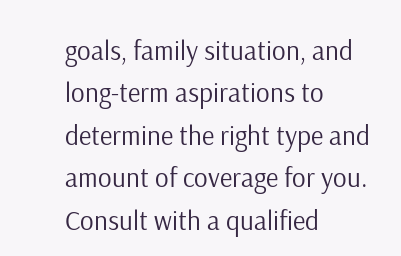goals, family situation, and long-term aspirations to determine the right type and amount of coverage for you. Consult with a qualified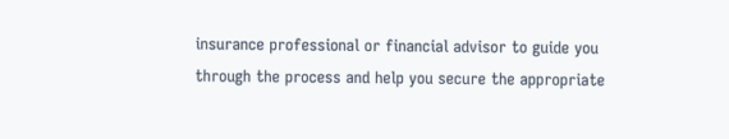insurance professional or financial advisor to guide you through the process and help you secure the appropriate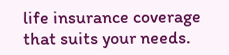life insurance coverage that suits your needs.